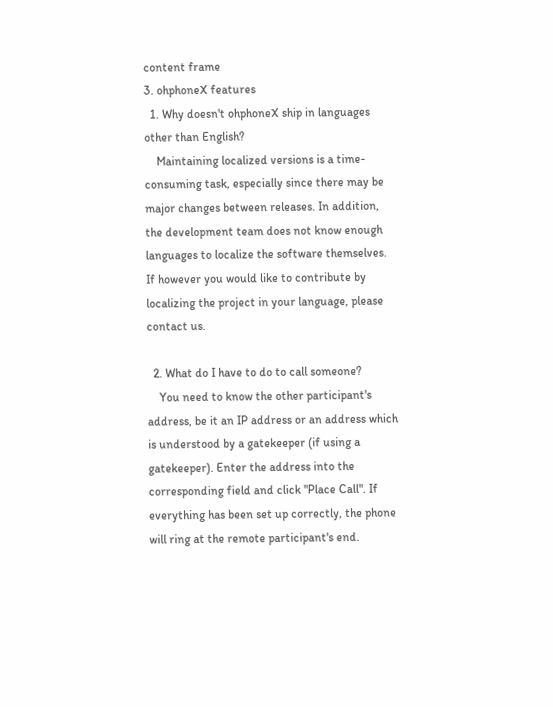content frame
3. ohphoneX features
  1. Why doesn't ohphoneX ship in languages other than English?
    Maintaining localized versions is a time-consuming task, especially since there may be major changes between releases. In addition, the development team does not know enough languages to localize the software themselves. If however you would like to contribute by localizing the project in your language, please contact us.

  2. What do I have to do to call someone?
    You need to know the other participant's address, be it an IP address or an address which is understood by a gatekeeper (if using a gatekeeper). Enter the address into the corresponding field and click "Place Call". If everything has been set up correctly, the phone will ring at the remote participant's end.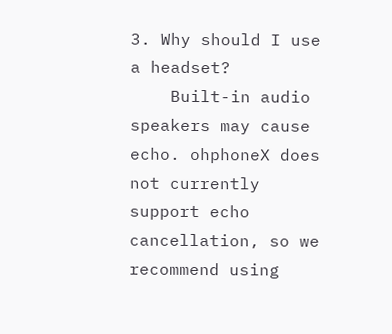3. Why should I use a headset?
    Built-in audio speakers may cause echo. ohphoneX does not currently support echo cancellation, so we recommend using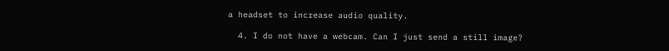a headset to increase audio quality.

  4. I do not have a webcam. Can I just send a still image?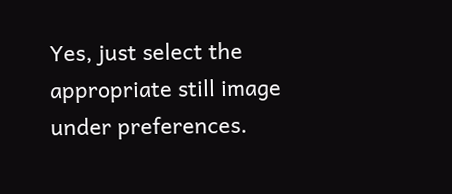Yes, just select the appropriate still image under preferences.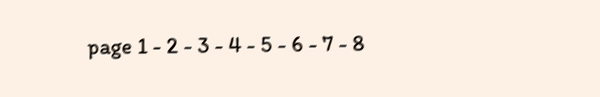page 1 - 2 - 3 - 4 - 5 - 6 - 7 - 8